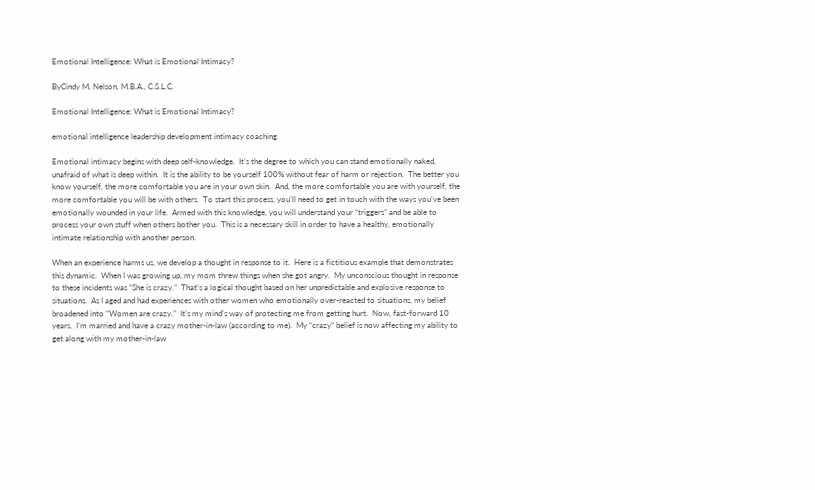Emotional Intelligence: What is Emotional Intimacy?

ByCindy M. Nelson, M.B.A., C.S.L.C.

Emotional Intelligence: What is Emotional Intimacy?

emotional intelligence leadership development intimacy coaching

Emotional intimacy begins with deep self-knowledge.  It’s the degree to which you can stand emotionally naked, unafraid of what is deep within.  It is the ability to be yourself 100% without fear of harm or rejection.  The better you know yourself, the more comfortable you are in your own skin.  And, the more comfortable you are with yourself, the more comfortable you will be with others.  To start this process, you’ll need to get in touch with the ways you’ve been emotionally wounded in your life.  Armed with this knowledge, you will understand your “triggers” and be able to process your own stuff when others bother you.  This is a necessary skill in order to have a healthy, emotionally intimate relationship with another person.

When an experience harms us, we develop a thought in response to it.  Here is a fictitious example that demonstrates this dynamic.  When I was growing up, my mom threw things when she got angry.  My unconscious thought in response to these incidents was “She is crazy.”  That’s a logical thought based on her unpredictable and explosive response to situations.  As I aged and had experiences with other women who emotionally over-reacted to situations, my belief broadened into “Women are crazy.”  It’s my mind’s way of protecting me from getting hurt.  Now, fast-forward 10 years.  I’m married and have a crazy mother-in-law (according to me).  My “crazy” belief is now affecting my ability to get along with my mother-in-law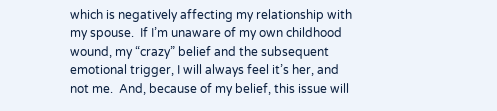which is negatively affecting my relationship with my spouse.  If I’m unaware of my own childhood wound, my “crazy” belief and the subsequent emotional trigger, I will always feel it’s her, and not me.  And, because of my belief, this issue will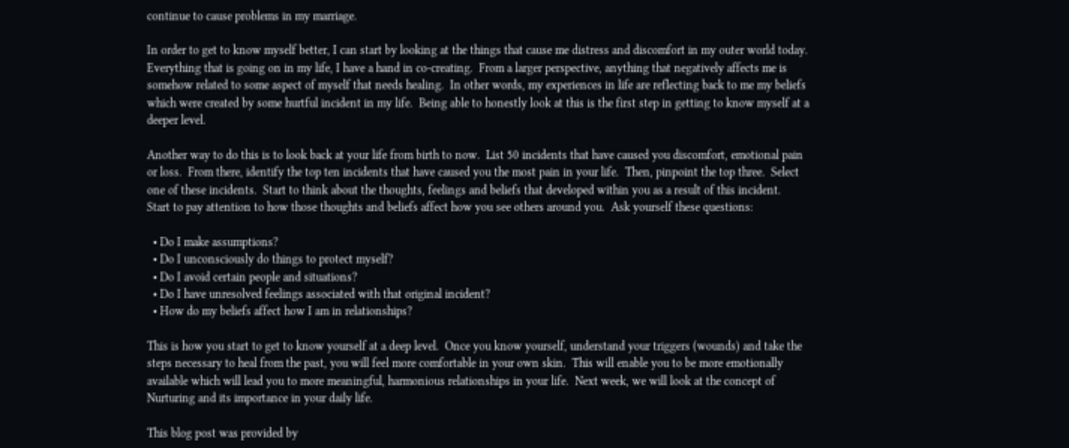continue to cause problems in my marriage.

In order to get to know myself better, I can start by looking at the things that cause me distress and discomfort in my outer world today.  Everything that is going on in my life, I have a hand in co-creating.  From a larger perspective, anything that negatively affects me is somehow related to some aspect of myself that needs healing.  In other words, my experiences in life are reflecting back to me my beliefs which were created by some hurtful incident in my life.  Being able to honestly look at this is the first step in getting to know myself at a deeper level.

Another way to do this is to look back at your life from birth to now.  List 50 incidents that have caused you discomfort, emotional pain or loss.  From there, identify the top ten incidents that have caused you the most pain in your life.  Then, pinpoint the top three.  Select one of these incidents.  Start to think about the thoughts, feelings and beliefs that developed within you as a result of this incident.  Start to pay attention to how those thoughts and beliefs affect how you see others around you.  Ask yourself these questions:

  • Do I make assumptions?
  • Do I unconsciously do things to protect myself?
  • Do I avoid certain people and situations?
  • Do I have unresolved feelings associated with that original incident?
  • How do my beliefs affect how I am in relationships?

This is how you start to get to know yourself at a deep level.  Once you know yourself, understand your triggers (wounds) and take the steps necessary to heal from the past, you will feel more comfortable in your own skin.  This will enable you to be more emotionally available which will lead you to more meaningful, harmonious relationships in your life.  Next week, we will look at the concept of Nurturing and its importance in your daily life.

This blog post was provided by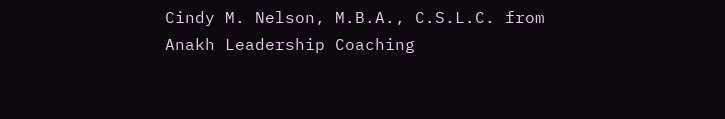Cindy M. Nelson, M.B.A., C.S.L.C. from Anakh Leadership Coaching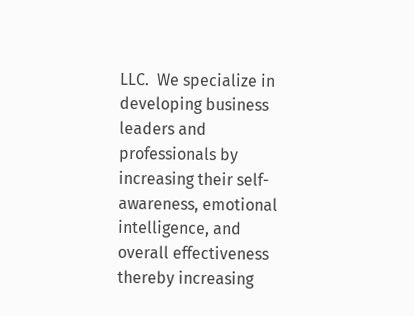LLC.  We specialize in developing business leaders and professionals by increasing their self-awareness, emotional intelligence, and overall effectiveness thereby increasing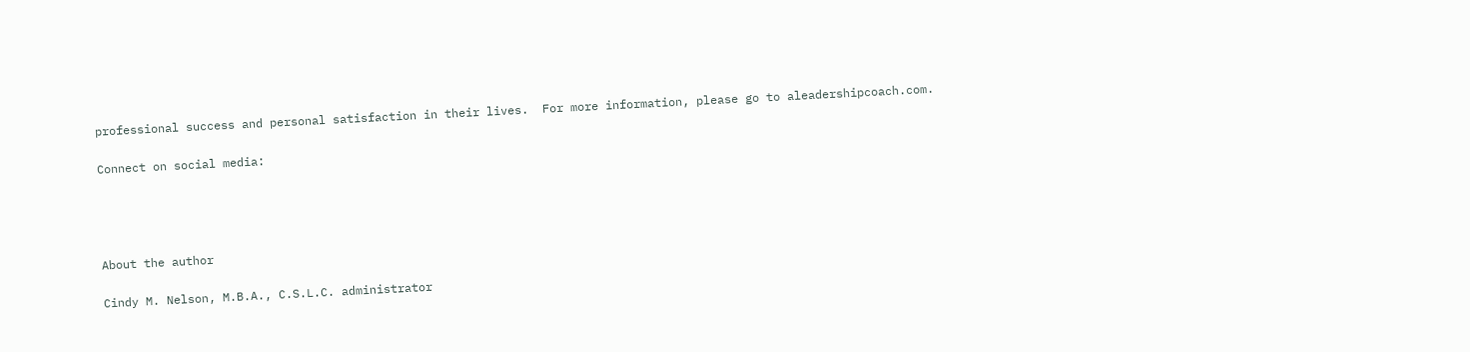professional success and personal satisfaction in their lives.  For more information, please go to aleadershipcoach.com.

Connect on social media:




About the author

Cindy M. Nelson, M.B.A., C.S.L.C. administrator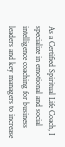As a Certified Spiritual Life Coach, I specialize in emotional and social intelligence coaching for business leaders and key managers to increase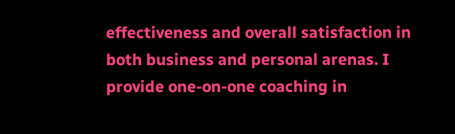effectiveness and overall satisfaction in both business and personal arenas. I provide one-on-one coaching in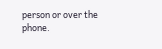person or over the phone.